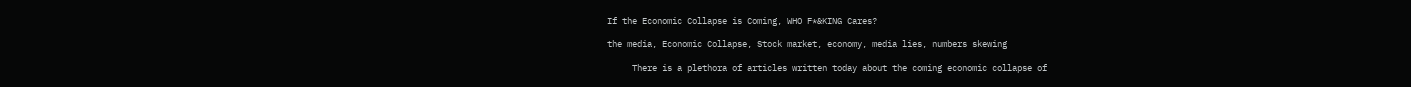If the Economic Collapse is Coming, WHO F*&KING Cares?

the media, Economic Collapse, Stock market, economy, media lies, numbers skewing

     There is a plethora of articles written today about the coming economic collapse of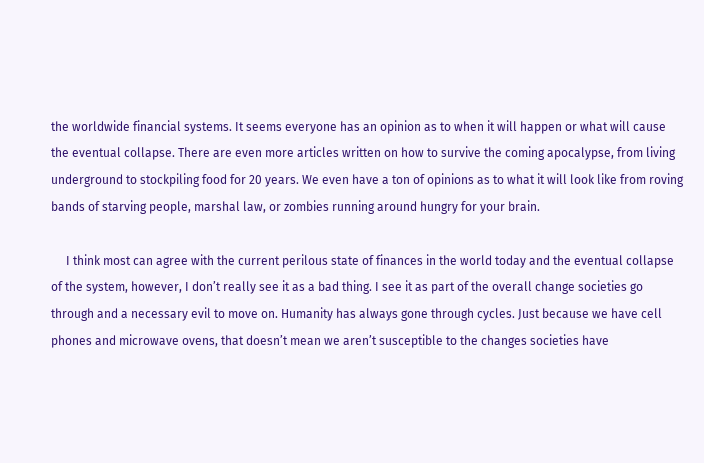the worldwide financial systems. It seems everyone has an opinion as to when it will happen or what will cause the eventual collapse. There are even more articles written on how to survive the coming apocalypse, from living underground to stockpiling food for 20 years. We even have a ton of opinions as to what it will look like from roving bands of starving people, marshal law, or zombies running around hungry for your brain.

     I think most can agree with the current perilous state of finances in the world today and the eventual collapse of the system, however, I don’t really see it as a bad thing. I see it as part of the overall change societies go through and a necessary evil to move on. Humanity has always gone through cycles. Just because we have cell phones and microwave ovens, that doesn’t mean we aren’t susceptible to the changes societies have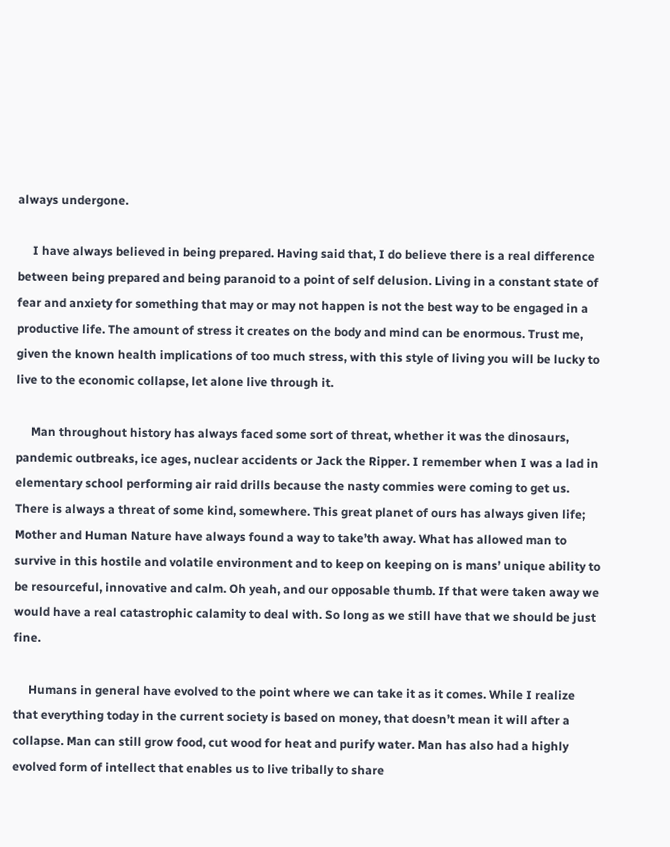always undergone.

     I have always believed in being prepared. Having said that, I do believe there is a real difference between being prepared and being paranoid to a point of self delusion. Living in a constant state of fear and anxiety for something that may or may not happen is not the best way to be engaged in a productive life. The amount of stress it creates on the body and mind can be enormous. Trust me, given the known health implications of too much stress, with this style of living you will be lucky to live to the economic collapse, let alone live through it.

     Man throughout history has always faced some sort of threat, whether it was the dinosaurs, pandemic outbreaks, ice ages, nuclear accidents or Jack the Ripper. I remember when I was a lad in elementary school performing air raid drills because the nasty commies were coming to get us. There is always a threat of some kind, somewhere. This great planet of ours has always given life; Mother and Human Nature have always found a way to take’th away. What has allowed man to survive in this hostile and volatile environment and to keep on keeping on is mans’ unique ability to be resourceful, innovative and calm. Oh yeah, and our opposable thumb. If that were taken away we would have a real catastrophic calamity to deal with. So long as we still have that we should be just fine.

     Humans in general have evolved to the point where we can take it as it comes. While I realize that everything today in the current society is based on money, that doesn’t mean it will after a collapse. Man can still grow food, cut wood for heat and purify water. Man has also had a highly evolved form of intellect that enables us to live tribally to share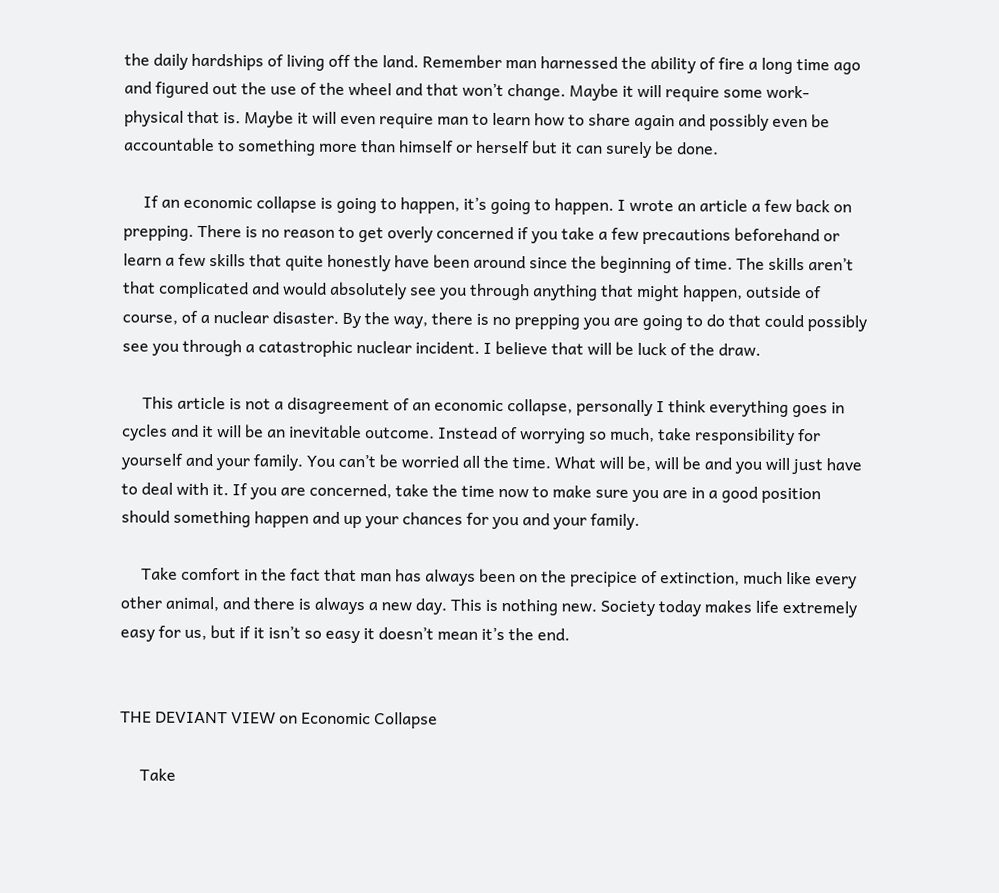the daily hardships of living off the land. Remember man harnessed the ability of fire a long time ago and figured out the use of the wheel and that won’t change. Maybe it will require some work- physical that is. Maybe it will even require man to learn how to share again and possibly even be accountable to something more than himself or herself but it can surely be done.

     If an economic collapse is going to happen, it’s going to happen. I wrote an article a few back on prepping. There is no reason to get overly concerned if you take a few precautions beforehand or learn a few skills that quite honestly have been around since the beginning of time. The skills aren’t that complicated and would absolutely see you through anything that might happen, outside of course, of a nuclear disaster. By the way, there is no prepping you are going to do that could possibly see you through a catastrophic nuclear incident. I believe that will be luck of the draw.

     This article is not a disagreement of an economic collapse, personally I think everything goes in cycles and it will be an inevitable outcome. Instead of worrying so much, take responsibility for yourself and your family. You can’t be worried all the time. What will be, will be and you will just have to deal with it. If you are concerned, take the time now to make sure you are in a good position should something happen and up your chances for you and your family.

     Take comfort in the fact that man has always been on the precipice of extinction, much like every other animal, and there is always a new day. This is nothing new. Society today makes life extremely easy for us, but if it isn’t so easy it doesn’t mean it’s the end.


THE DEVIANT VIEW on Economic Collapse

     Take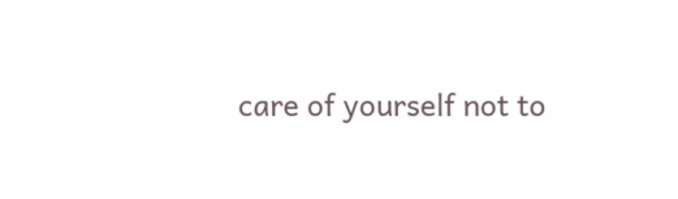care of yourself not to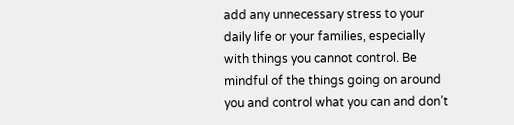add any unnecessary stress to your daily life or your families, especially with things you cannot control. Be mindful of the things going on around you and control what you can and don’t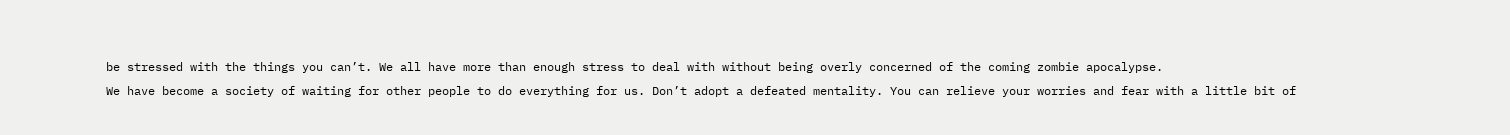be stressed with the things you can’t. We all have more than enough stress to deal with without being overly concerned of the coming zombie apocalypse.
We have become a society of waiting for other people to do everything for us. Don’t adopt a defeated mentality. You can relieve your worries and fear with a little bit of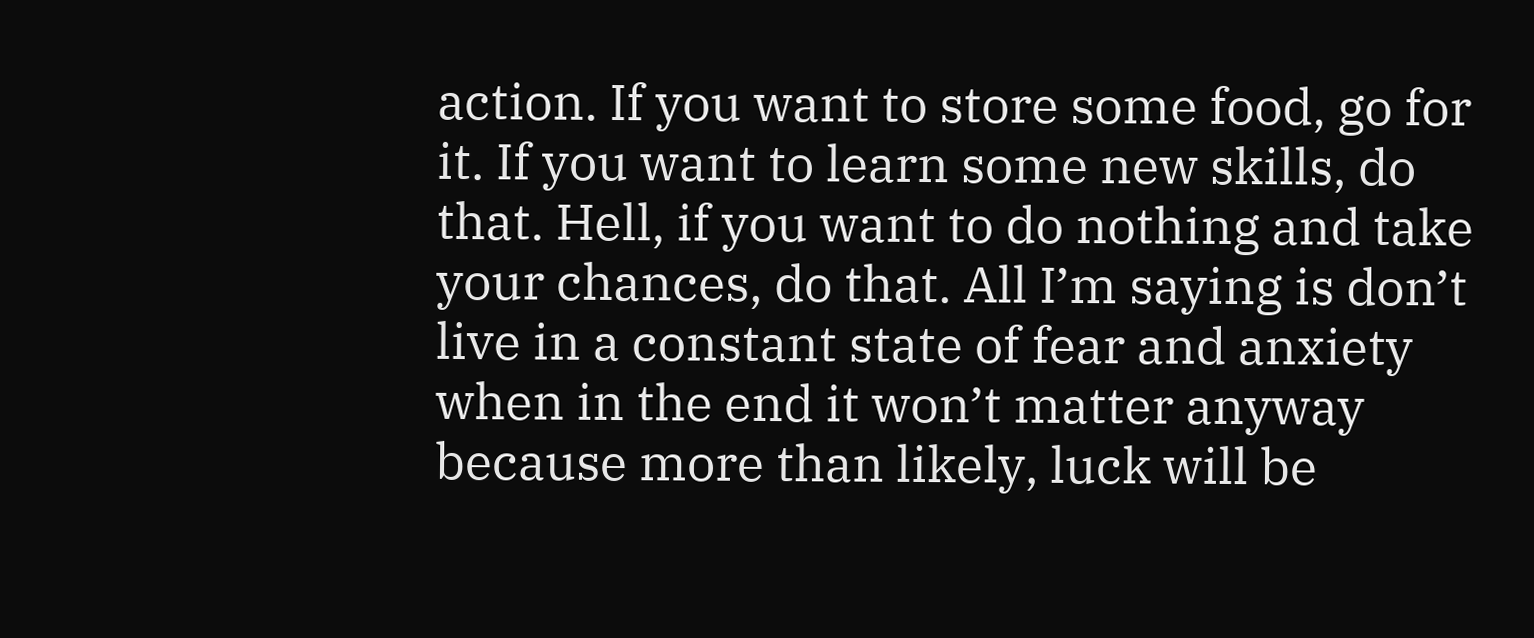action. If you want to store some food, go for it. If you want to learn some new skills, do that. Hell, if you want to do nothing and take your chances, do that. All I’m saying is don’t live in a constant state of fear and anxiety when in the end it won’t matter anyway because more than likely, luck will be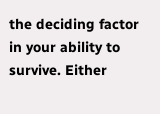the deciding factor in your ability to survive. Either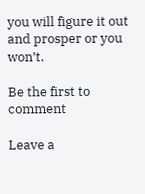you will figure it out and prosper or you won’t.

Be the first to comment

Leave a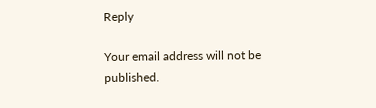Reply

Your email address will not be published.